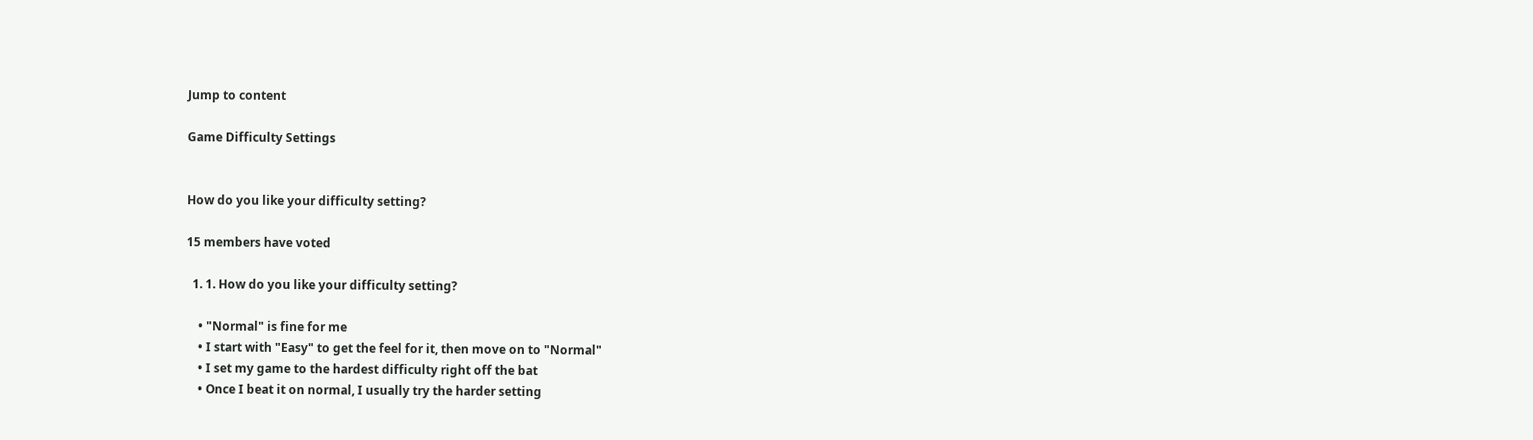Jump to content

Game Difficulty Settings


How do you like your difficulty setting?

15 members have voted

  1. 1. How do you like your difficulty setting?

    • "Normal" is fine for me
    • I start with "Easy" to get the feel for it, then move on to "Normal"
    • I set my game to the hardest difficulty right off the bat
    • Once I beat it on normal, I usually try the harder setting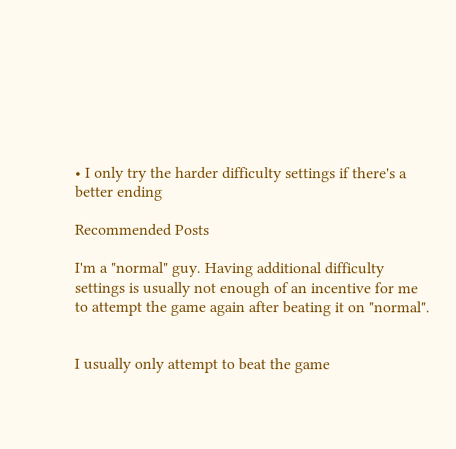• I only try the harder difficulty settings if there's a better ending

Recommended Posts

I'm a "normal" guy. Having additional difficulty settings is usually not enough of an incentive for me to attempt the game again after beating it on "normal".


I usually only attempt to beat the game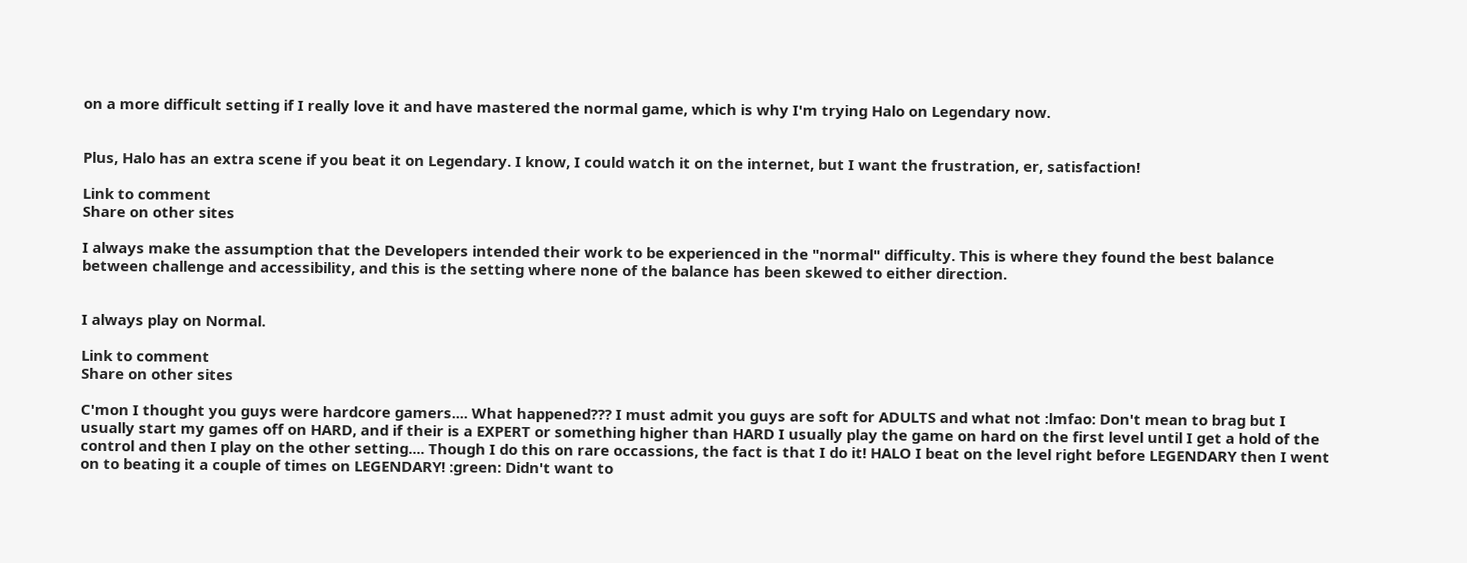on a more difficult setting if I really love it and have mastered the normal game, which is why I'm trying Halo on Legendary now.


Plus, Halo has an extra scene if you beat it on Legendary. I know, I could watch it on the internet, but I want the frustration, er, satisfaction!

Link to comment
Share on other sites

I always make the assumption that the Developers intended their work to be experienced in the "normal" difficulty. This is where they found the best balance between challenge and accessibility, and this is the setting where none of the balance has been skewed to either direction.


I always play on Normal.

Link to comment
Share on other sites

C'mon I thought you guys were hardcore gamers.... What happened??? I must admit you guys are soft for ADULTS and what not :lmfao: Don't mean to brag but I usually start my games off on HARD, and if their is a EXPERT or something higher than HARD I usually play the game on hard on the first level until I get a hold of the control and then I play on the other setting.... Though I do this on rare occassions, the fact is that I do it! HALO I beat on the level right before LEGENDARY then I went on to beating it a couple of times on LEGENDARY! :green: Didn't want to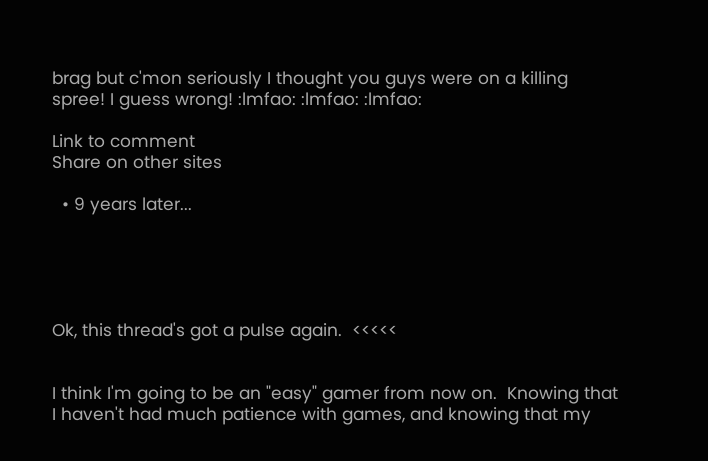brag but c'mon seriously I thought you guys were on a killing spree! I guess wrong! :lmfao: :lmfao: :lmfao:

Link to comment
Share on other sites

  • 9 years later...





Ok, this thread's got a pulse again.  <<<<<


I think I'm going to be an "easy" gamer from now on.  Knowing that I haven't had much patience with games, and knowing that my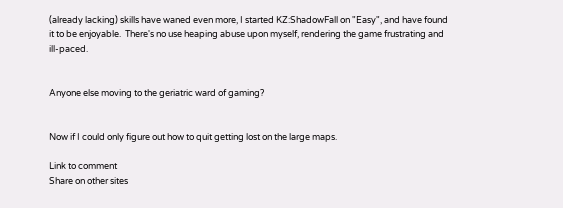(already lacking) skills have waned even more, I started KZ:ShadowFall on "Easy", and have found it to be enjoyable.  There's no use heaping abuse upon myself, rendering the game frustrating and ill-paced.


Anyone else moving to the geriatric ward of gaming?


Now if I could only figure out how to quit getting lost on the large maps.

Link to comment
Share on other sites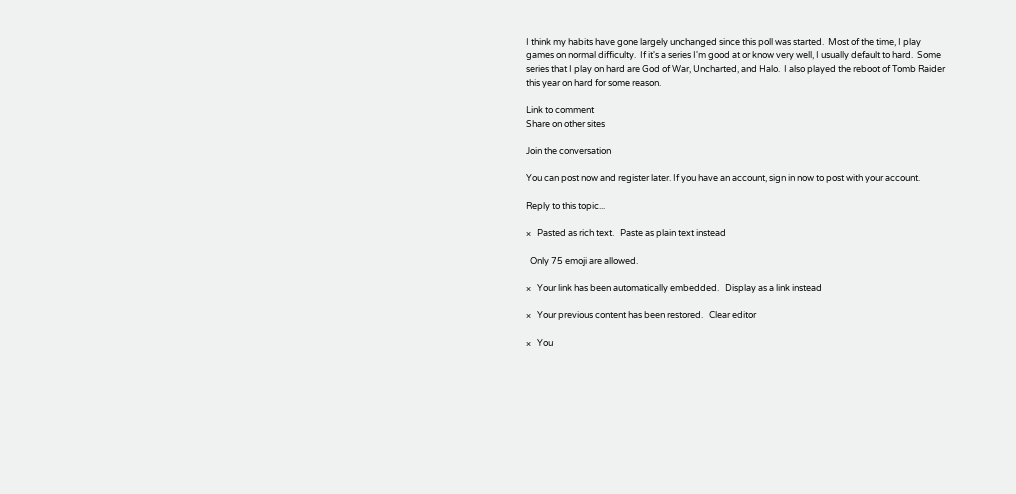I think my habits have gone largely unchanged since this poll was started.  Most of the time, I play games on normal difficulty.  If it's a series I'm good at or know very well, I usually default to hard.  Some series that I play on hard are God of War, Uncharted, and Halo.  I also played the reboot of Tomb Raider this year on hard for some reason.

Link to comment
Share on other sites

Join the conversation

You can post now and register later. If you have an account, sign in now to post with your account.

Reply to this topic...

×   Pasted as rich text.   Paste as plain text instead

  Only 75 emoji are allowed.

×   Your link has been automatically embedded.   Display as a link instead

×   Your previous content has been restored.   Clear editor

×   You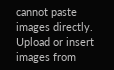cannot paste images directly. Upload or insert images from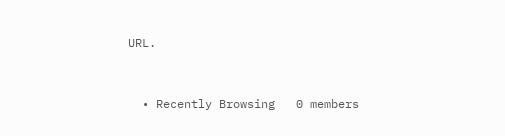URL.


  • Recently Browsing   0 members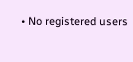• No registered users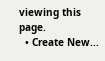viewing this page.
  • Create New...